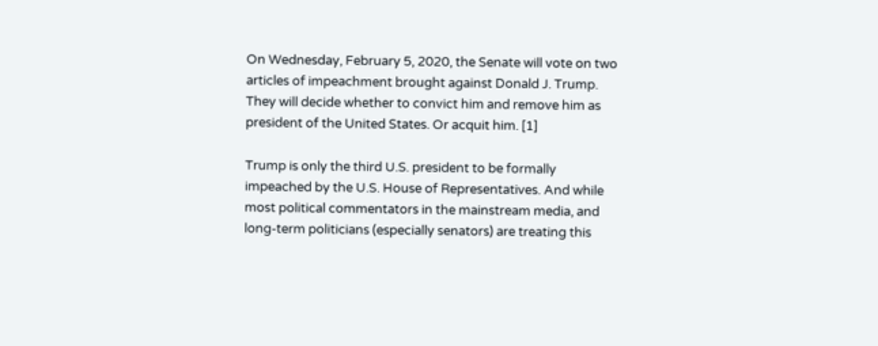On Wednesday, February 5, 2020, the Senate will vote on two articles of impeachment brought against Donald J. Trump. They will decide whether to convict him and remove him as president of the United States. Or acquit him. [1]

Trump is only the third U.S. president to be formally impeached by the U.S. House of Representatives. And while most political commentators in the mainstream media, and long-term politicians (especially senators) are treating this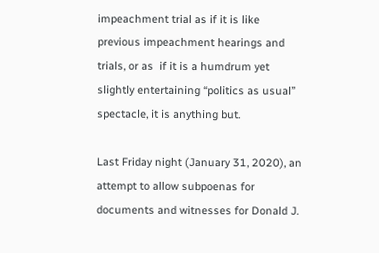impeachment trial as if it is like previous impeachment hearings and trials, or as  if it is a humdrum yet slightly entertaining “politics as usual” spectacle, it is anything but.

Last Friday night (January 31, 2020), an attempt to allow subpoenas for documents and witnesses for Donald J.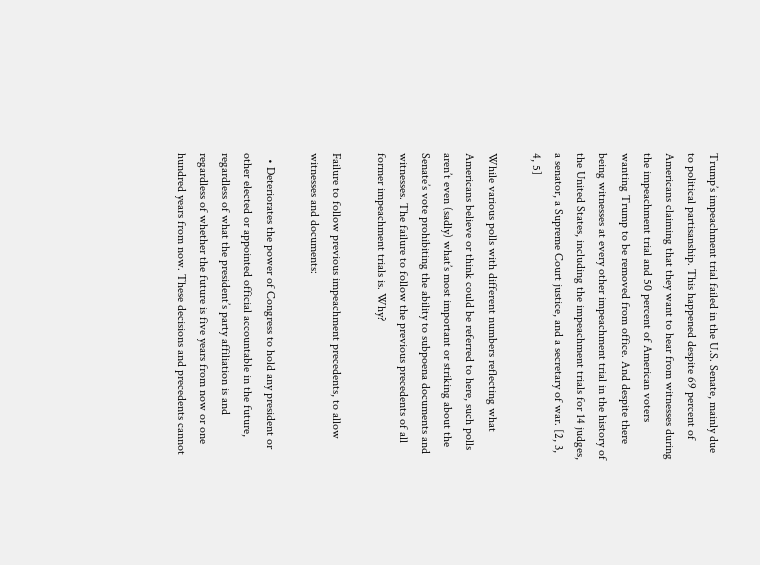Trump’s impeachment trial failed in the U.S. Senate, mainly due to political partisanship. This happened despite 69 percent of Americans claiming that they want to hear from witnesses during the impeachment trial and 50 percent of American voters wanting Trump to be removed from office. And despite there being witnesses at every other impeachment trial in the history of the United States, including the impeachment trials for 14 judges, a senator, a Supreme Court justice, and a secretary of war. [2, 3, 4, 5]

While various polls with different numbers reflecting what Americans believe or think could be referred to here, such polls aren’t even (sadly) what’s most important or striking about the Senate’s vote prohibiting the ability to subpoena documents and witnesses. The failure to follow the previous precedents of all former impeachment trials is. Why?

Failure to follow previous impeachment precedents, to allow witnesses and documents:

  • Deteriorates the power of Congress to hold any president or other elected or appointed official accountable in the future, regardless of what the president’s party affiliation is and regardless of whether the future is five years from now or one hundred years from now. These decisions and precedents cannot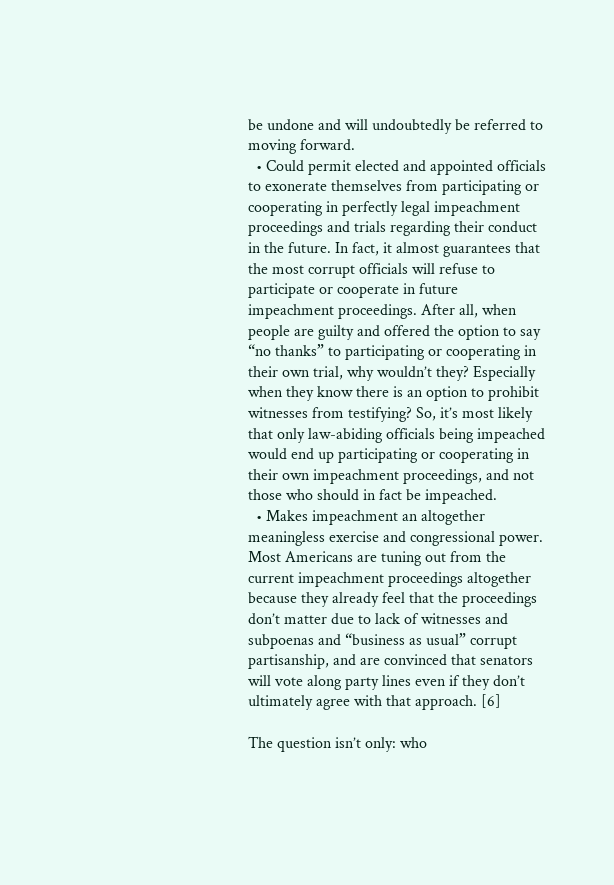be undone and will undoubtedly be referred to moving forward.
  • Could permit elected and appointed officials to exonerate themselves from participating or cooperating in perfectly legal impeachment proceedings and trials regarding their conduct in the future. In fact, it almost guarantees that the most corrupt officials will refuse to participate or cooperate in future impeachment proceedings. After all, when people are guilty and offered the option to say “no thanks” to participating or cooperating in their own trial, why wouldn’t they? Especially when they know there is an option to prohibit witnesses from testifying? So, it’s most likely that only law-abiding officials being impeached would end up participating or cooperating in their own impeachment proceedings, and not those who should in fact be impeached.
  • Makes impeachment an altogether meaningless exercise and congressional power. Most Americans are tuning out from the current impeachment proceedings altogether because they already feel that the proceedings don’t matter due to lack of witnesses and subpoenas and “business as usual” corrupt partisanship, and are convinced that senators will vote along party lines even if they don’t ultimately agree with that approach. [6]

The question isn’t only: who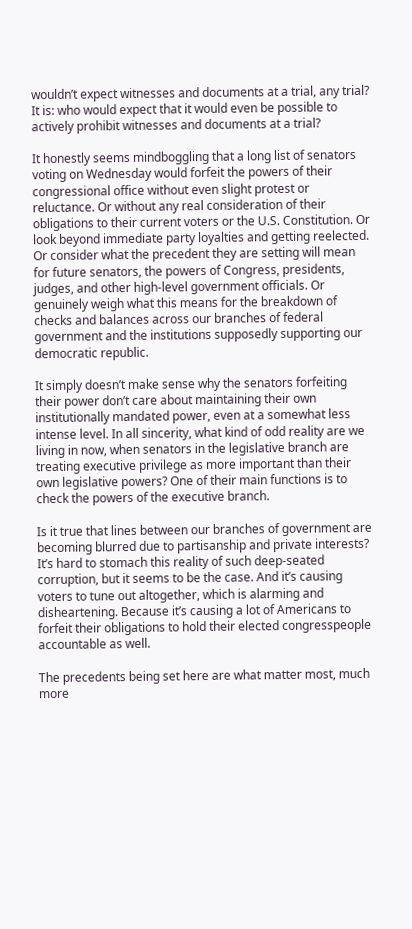wouldn’t expect witnesses and documents at a trial, any trial? It is: who would expect that it would even be possible to actively prohibit witnesses and documents at a trial?

It honestly seems mindboggling that a long list of senators voting on Wednesday would forfeit the powers of their congressional office without even slight protest or reluctance. Or without any real consideration of their obligations to their current voters or the U.S. Constitution. Or look beyond immediate party loyalties and getting reelected. Or consider what the precedent they are setting will mean for future senators, the powers of Congress, presidents, judges, and other high-level government officials. Or genuinely weigh what this means for the breakdown of checks and balances across our branches of federal government and the institutions supposedly supporting our democratic republic.

It simply doesn’t make sense why the senators forfeiting their power don’t care about maintaining their own institutionally mandated power, even at a somewhat less intense level. In all sincerity, what kind of odd reality are we living in now, when senators in the legislative branch are treating executive privilege as more important than their own legislative powers? One of their main functions is to check the powers of the executive branch.

Is it true that lines between our branches of government are becoming blurred due to partisanship and private interests? It’s hard to stomach this reality of such deep-seated corruption, but it seems to be the case. And it’s causing voters to tune out altogether, which is alarming and disheartening. Because it’s causing a lot of Americans to forfeit their obligations to hold their elected congresspeople accountable as well.

The precedents being set here are what matter most, much more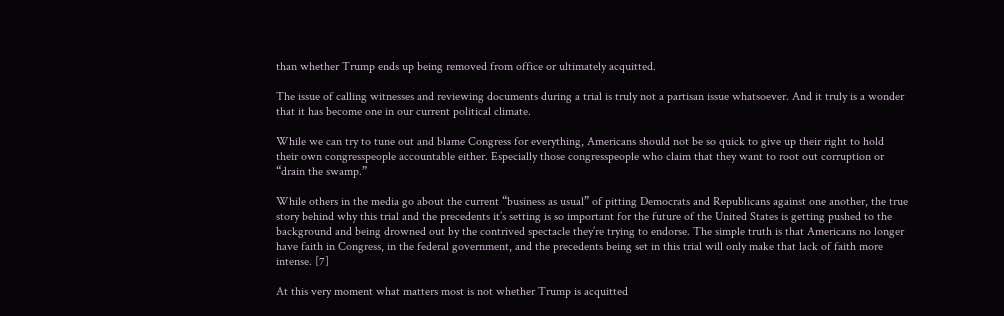than whether Trump ends up being removed from office or ultimately acquitted.

The issue of calling witnesses and reviewing documents during a trial is truly not a partisan issue whatsoever. And it truly is a wonder that it has become one in our current political climate.

While we can try to tune out and blame Congress for everything, Americans should not be so quick to give up their right to hold their own congresspeople accountable either. Especially those congresspeople who claim that they want to root out corruption or “drain the swamp.”

While others in the media go about the current “business as usual” of pitting Democrats and Republicans against one another, the true story behind why this trial and the precedents it’s setting is so important for the future of the United States is getting pushed to the background and being drowned out by the contrived spectacle they’re trying to endorse. The simple truth is that Americans no longer have faith in Congress, in the federal government, and the precedents being set in this trial will only make that lack of faith more intense. [7]

At this very moment what matters most is not whether Trump is acquitted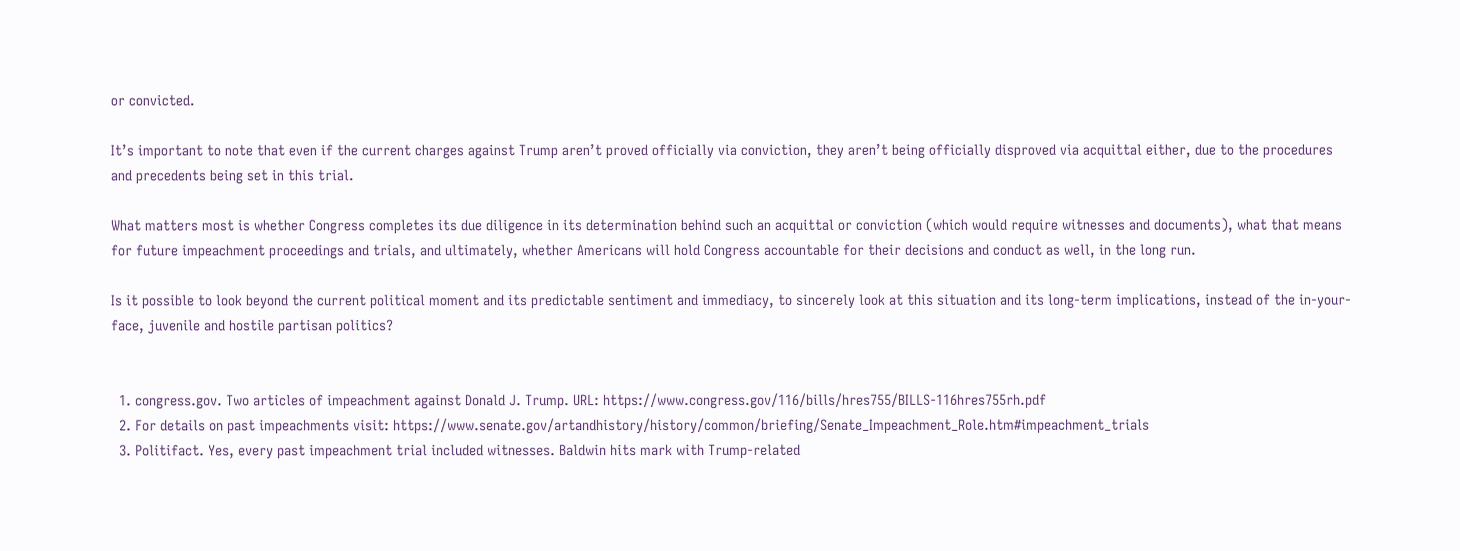or convicted.

It’s important to note that even if the current charges against Trump aren’t proved officially via conviction, they aren’t being officially disproved via acquittal either, due to the procedures and precedents being set in this trial.

What matters most is whether Congress completes its due diligence in its determination behind such an acquittal or conviction (which would require witnesses and documents), what that means for future impeachment proceedings and trials, and ultimately, whether Americans will hold Congress accountable for their decisions and conduct as well, in the long run.

Is it possible to look beyond the current political moment and its predictable sentiment and immediacy, to sincerely look at this situation and its long-term implications, instead of the in-your-face, juvenile and hostile partisan politics?


  1. congress.gov. Two articles of impeachment against Donald J. Trump. URL: https://www.congress.gov/116/bills/hres755/BILLS-116hres755rh.pdf
  2. For details on past impeachments visit: https://www.senate.gov/artandhistory/history/common/briefing/Senate_Impeachment_Role.htm#impeachment_trials
  3. Politifact. Yes, every past impeachment trial included witnesses. Baldwin hits mark with Trump-related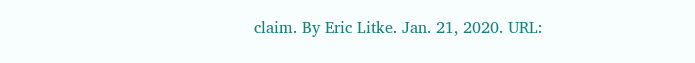claim. By Eric Litke. Jan. 21, 2020. URL: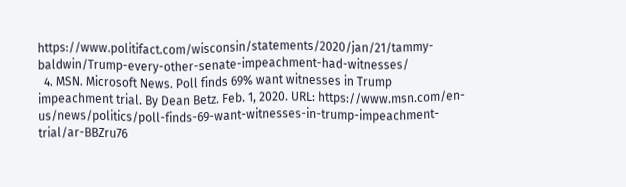https://www.politifact.com/wisconsin/statements/2020/jan/21/tammy-baldwin/Trump-every-other-senate-impeachment-had-witnesses/
  4. MSN. Microsoft News. Poll finds 69% want witnesses in Trump impeachment trial. By Dean Betz. Feb. 1, 2020. URL: https://www.msn.com/en-us/news/politics/poll-finds-69-want-witnesses-in-trump-impeachment-trial/ar-BBZru76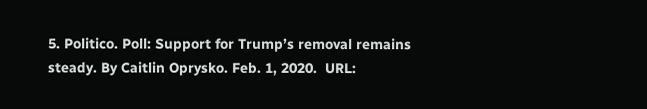5. Politico. Poll: Support for Trump’s removal remains steady. By Caitlin Oprysko. Feb. 1, 2020.  URL: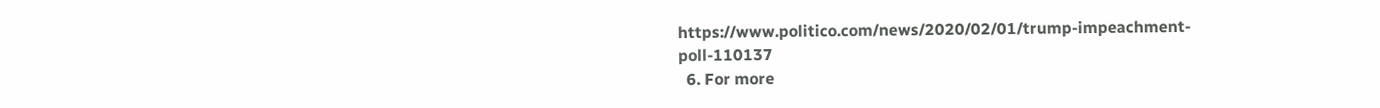https://www.politico.com/news/2020/02/01/trump-impeachment-poll-110137
  6. For more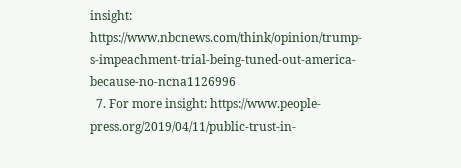insight: https://www.nbcnews.com/think/opinion/trump-s-impeachment-trial-being-tuned-out-america-because-no-ncna1126996
  7. For more insight: https://www.people-press.org/2019/04/11/public-trust-in-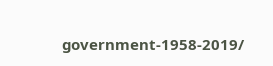government-1958-2019/